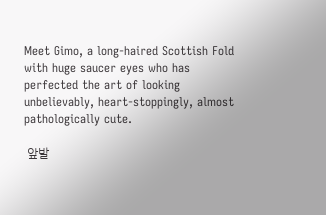Meet Gimo, a long-haired Scottish Fold with huge saucer eyes who has perfected the art of looking unbelievably, heart-stoppingly, almost pathologically cute.

 앞발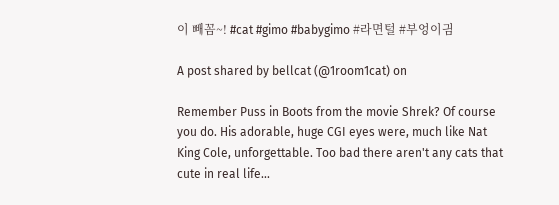이 빼꼼~! #cat #gimo #babygimo #라면털 #부엉이긤

A post shared by bellcat (@1room1cat) on

Remember Puss in Boots from the movie Shrek? Of course you do. His adorable, huge CGI eyes were, much like Nat King Cole, unforgettable. Too bad there aren't any cats that cute in real life...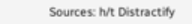Sources: h/t Distractify